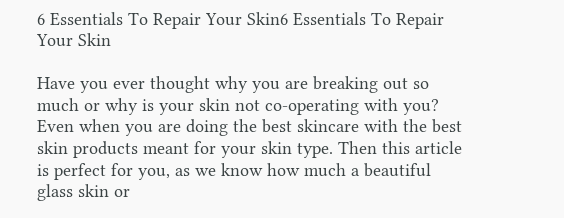6 Essentials To Repair Your Skin6 Essentials To Repair Your Skin

Have you ever thought why you are breaking out so much or why is your skin not co-operating with you? Even when you are doing the best skincare with the best skin products meant for your skin type. Then this article is perfect for you, as we know how much a beautiful glass skin or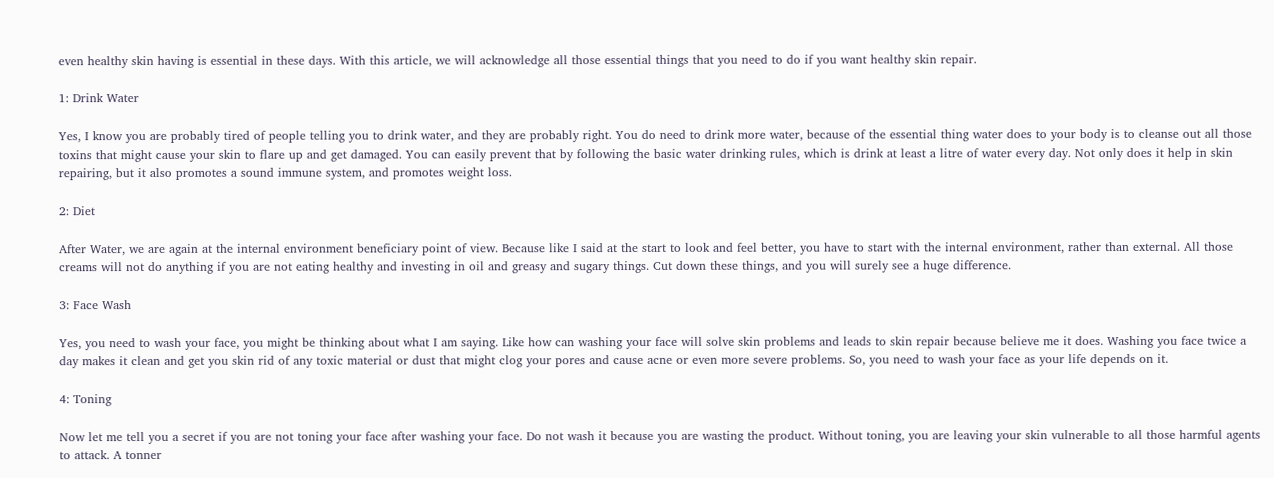even healthy skin having is essential in these days. With this article, we will acknowledge all those essential things that you need to do if you want healthy skin repair.

1: Drink Water

Yes, I know you are probably tired of people telling you to drink water, and they are probably right. You do need to drink more water, because of the essential thing water does to your body is to cleanse out all those toxins that might cause your skin to flare up and get damaged. You can easily prevent that by following the basic water drinking rules, which is drink at least a litre of water every day. Not only does it help in skin repairing, but it also promotes a sound immune system, and promotes weight loss.

2: Diet

After Water, we are again at the internal environment beneficiary point of view. Because like I said at the start to look and feel better, you have to start with the internal environment, rather than external. All those creams will not do anything if you are not eating healthy and investing in oil and greasy and sugary things. Cut down these things, and you will surely see a huge difference.

3: Face Wash

Yes, you need to wash your face, you might be thinking about what I am saying. Like how can washing your face will solve skin problems and leads to skin repair because believe me it does. Washing you face twice a day makes it clean and get you skin rid of any toxic material or dust that might clog your pores and cause acne or even more severe problems. So, you need to wash your face as your life depends on it.

4: Toning

Now let me tell you a secret if you are not toning your face after washing your face. Do not wash it because you are wasting the product. Without toning, you are leaving your skin vulnerable to all those harmful agents to attack. A tonner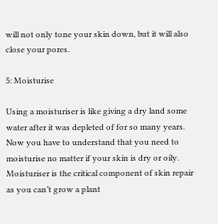will not only tone your skin down, but it will also close your pores.

5: Moisturise

Using a moisturiser is like giving a dry land some water after it was depleted of for so many years. Now you have to understand that you need to moisturise no matter if your skin is dry or oily. Moisturiser is the critical component of skin repair as you can’t grow a plant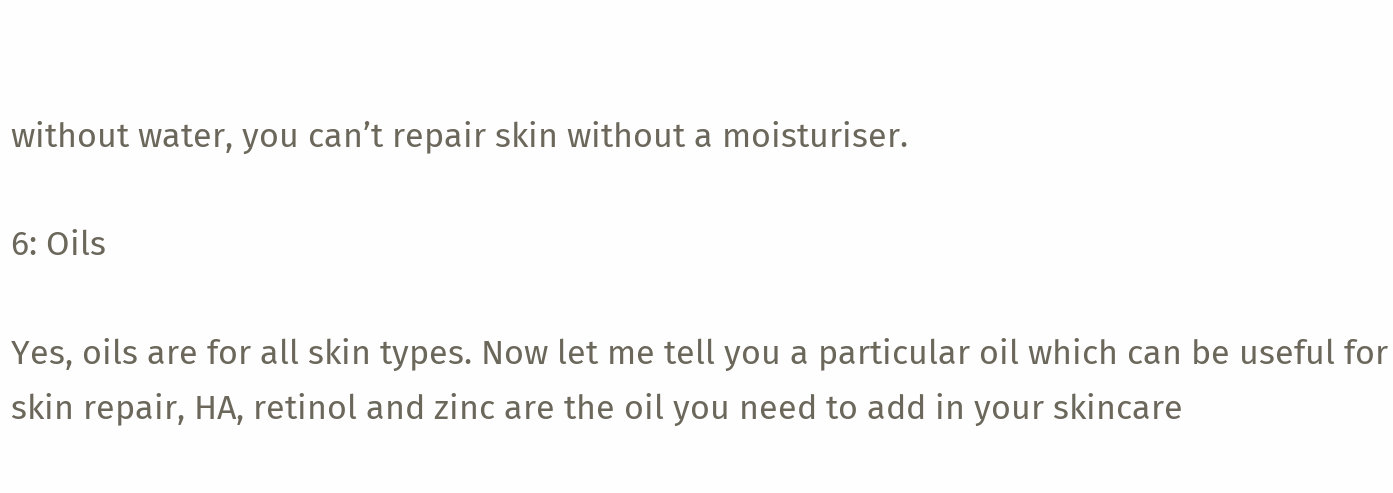without water, you can’t repair skin without a moisturiser.

6: Oils

Yes, oils are for all skin types. Now let me tell you a particular oil which can be useful for skin repair, HA, retinol and zinc are the oil you need to add in your skincare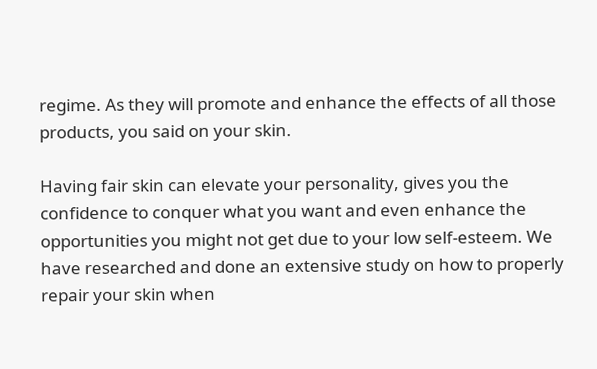regime. As they will promote and enhance the effects of all those products, you said on your skin.

Having fair skin can elevate your personality, gives you the confidence to conquer what you want and even enhance the opportunities you might not get due to your low self-esteem. We have researched and done an extensive study on how to properly repair your skin when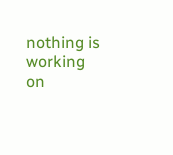nothing is working on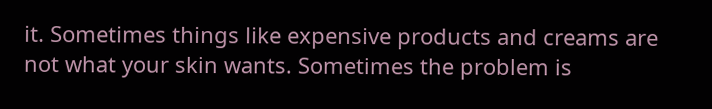it. Sometimes things like expensive products and creams are not what your skin wants. Sometimes the problem is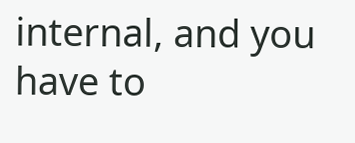internal, and you have to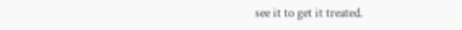see it to get it treated.